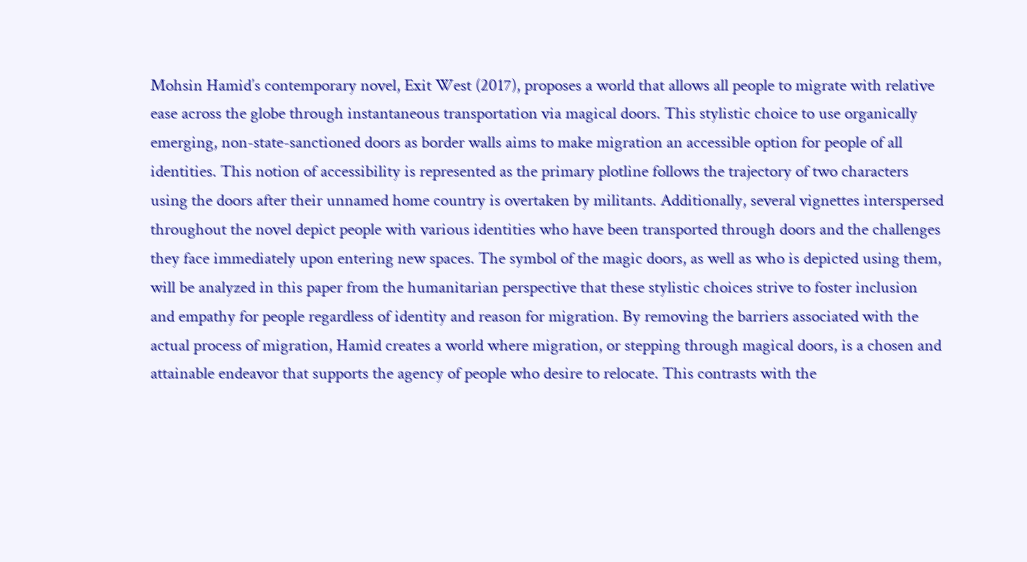Mohsin Hamid’s contemporary novel, Exit West (2017), proposes a world that allows all people to migrate with relative ease across the globe through instantaneous transportation via magical doors. This stylistic choice to use organically emerging, non-state-sanctioned doors as border walls aims to make migration an accessible option for people of all identities. This notion of accessibility is represented as the primary plotline follows the trajectory of two characters using the doors after their unnamed home country is overtaken by militants. Additionally, several vignettes interspersed throughout the novel depict people with various identities who have been transported through doors and the challenges they face immediately upon entering new spaces. The symbol of the magic doors, as well as who is depicted using them, will be analyzed in this paper from the humanitarian perspective that these stylistic choices strive to foster inclusion and empathy for people regardless of identity and reason for migration. By removing the barriers associated with the actual process of migration, Hamid creates a world where migration, or stepping through magical doors, is a chosen and attainable endeavor that supports the agency of people who desire to relocate. This contrasts with the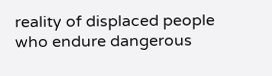reality of displaced people who endure dangerous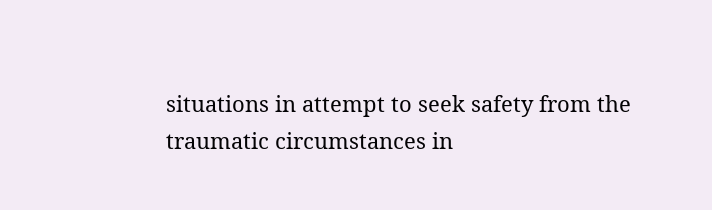situations in attempt to seek safety from the traumatic circumstances in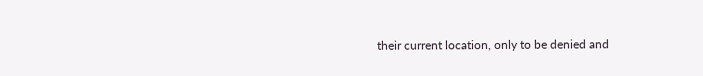their current location, only to be denied and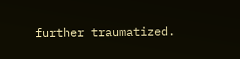further traumatized.